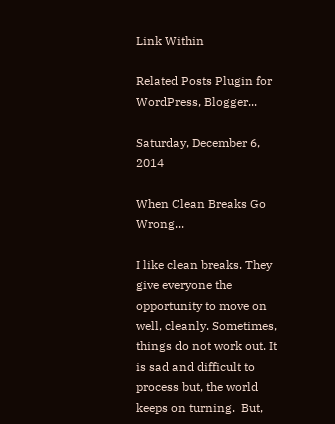Link Within

Related Posts Plugin for WordPress, Blogger...

Saturday, December 6, 2014

When Clean Breaks Go Wrong...

I like clean breaks. They give everyone the opportunity to move on well, cleanly. Sometimes, things do not work out. It is sad and difficult to process but, the world keeps on turning.  But,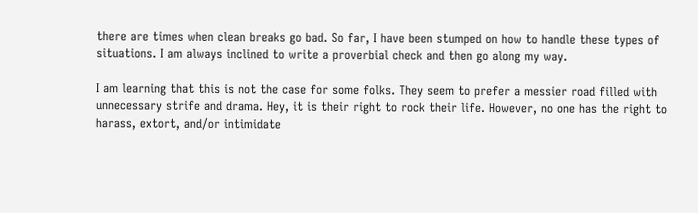there are times when clean breaks go bad. So far, I have been stumped on how to handle these types of situations. I am always inclined to write a proverbial check and then go along my way.

I am learning that this is not the case for some folks. They seem to prefer a messier road filled with unnecessary strife and drama. Hey, it is their right to rock their life. However, no one has the right to harass, extort, and/or intimidate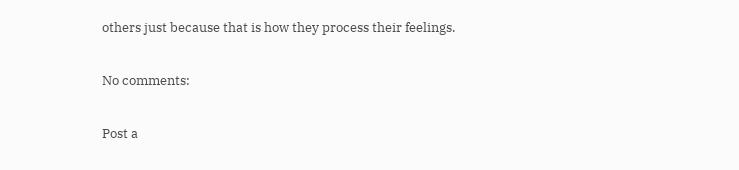others just because that is how they process their feelings.

No comments:

Post a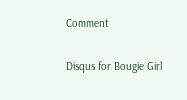Comment

Disqus for Bougie Girl